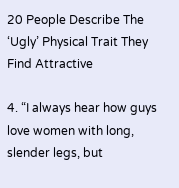20 People Describe The ‘Ugly’ Physical Trait They Find Attractive

4. “I always hear how guys love women with long, slender legs, but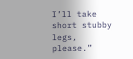I’ll take short stubby legs, please.”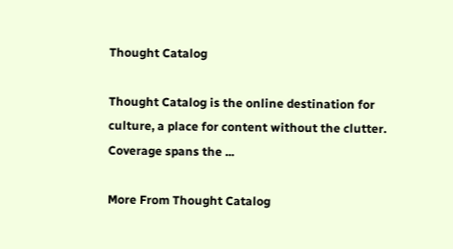Thought Catalog

Thought Catalog is the online destination for culture, a place for content without the clutter. Coverage spans the ...

More From Thought Catalog